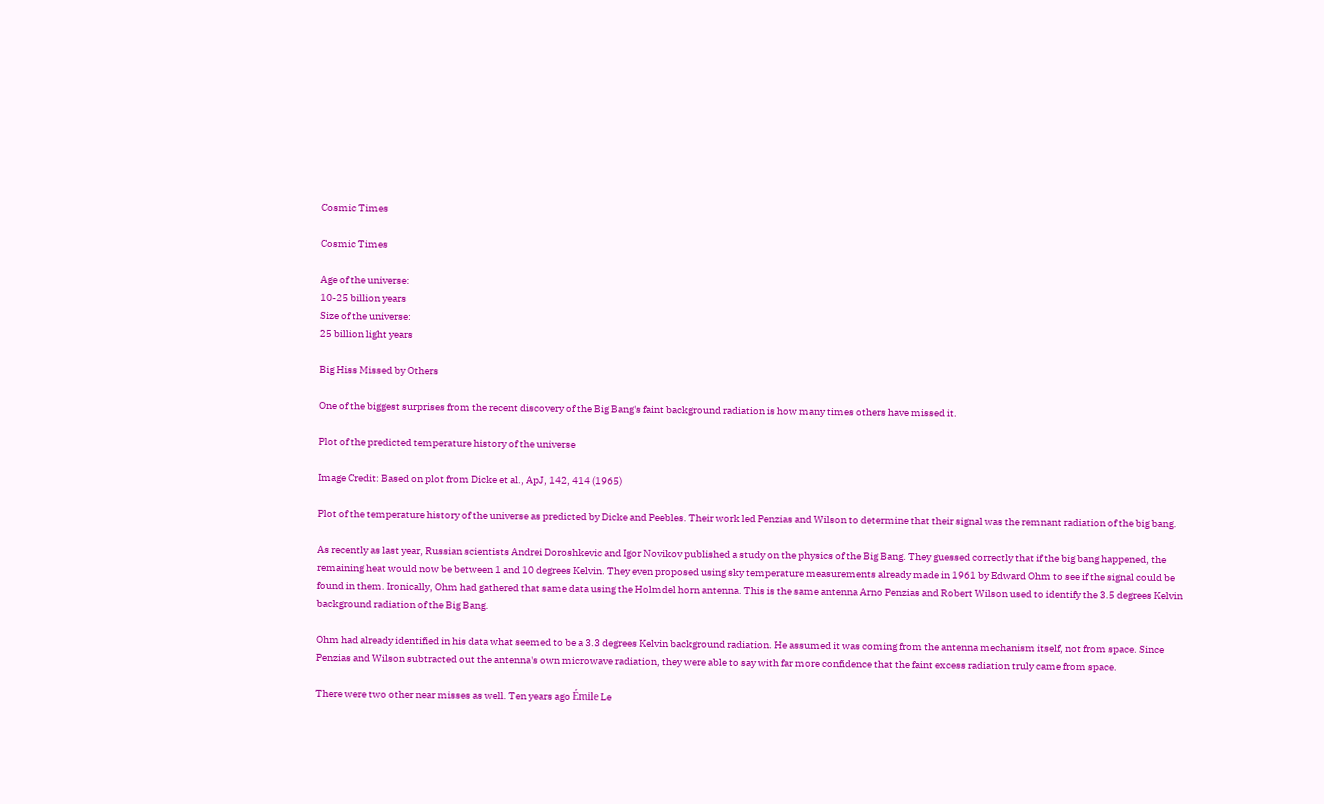Cosmic Times

Cosmic Times

Age of the universe:
10-25 billion years
Size of the universe:
25 billion light years

Big Hiss Missed by Others

One of the biggest surprises from the recent discovery of the Big Bang's faint background radiation is how many times others have missed it.

Plot of the predicted temperature history of the universe

Image Credit: Based on plot from Dicke et al., ApJ, 142, 414 (1965)

Plot of the temperature history of the universe as predicted by Dicke and Peebles. Their work led Penzias and Wilson to determine that their signal was the remnant radiation of the big bang.

As recently as last year, Russian scientists Andrei Doroshkevic and Igor Novikov published a study on the physics of the Big Bang. They guessed correctly that if the big bang happened, the remaining heat would now be between 1 and 10 degrees Kelvin. They even proposed using sky temperature measurements already made in 1961 by Edward Ohm to see if the signal could be found in them. Ironically, Ohm had gathered that same data using the Holmdel horn antenna. This is the same antenna Arno Penzias and Robert Wilson used to identify the 3.5 degrees Kelvin background radiation of the Big Bang.

Ohm had already identified in his data what seemed to be a 3.3 degrees Kelvin background radiation. He assumed it was coming from the antenna mechanism itself, not from space. Since Penzias and Wilson subtracted out the antenna's own microwave radiation, they were able to say with far more confidence that the faint excess radiation truly came from space.

There were two other near misses as well. Ten years ago Émile Le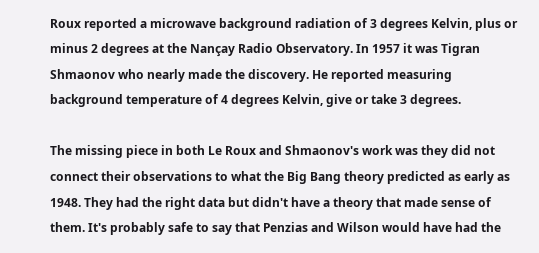Roux reported a microwave background radiation of 3 degrees Kelvin, plus or minus 2 degrees at the Nançay Radio Observatory. In 1957 it was Tigran Shmaonov who nearly made the discovery. He reported measuring background temperature of 4 degrees Kelvin, give or take 3 degrees.

The missing piece in both Le Roux and Shmaonov's work was they did not connect their observations to what the Big Bang theory predicted as early as 1948. They had the right data but didn't have a theory that made sense of them. It's probably safe to say that Penzias and Wilson would have had the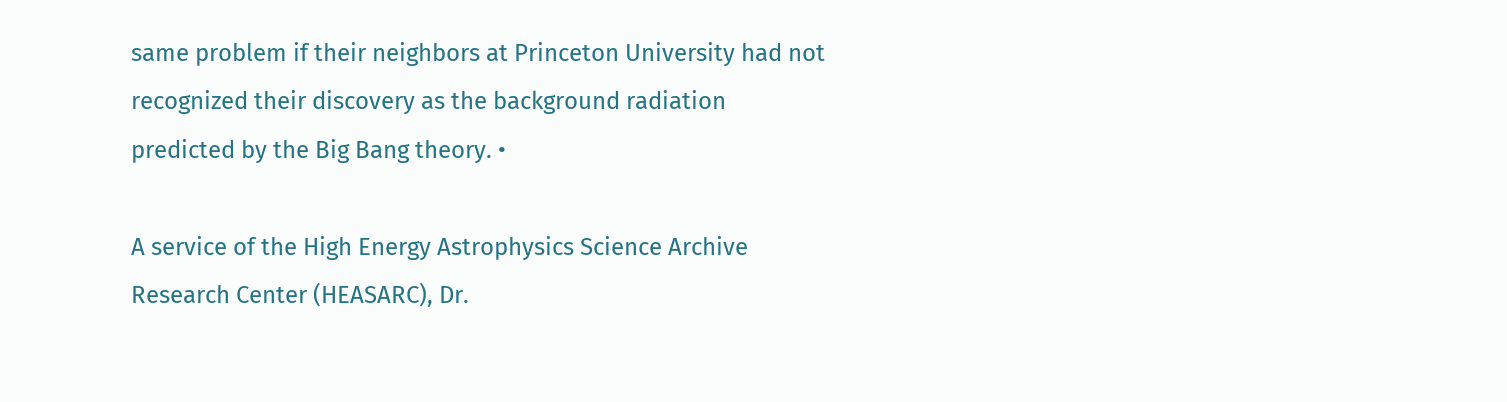same problem if their neighbors at Princeton University had not recognized their discovery as the background radiation predicted by the Big Bang theory. •

A service of the High Energy Astrophysics Science Archive Research Center (HEASARC), Dr.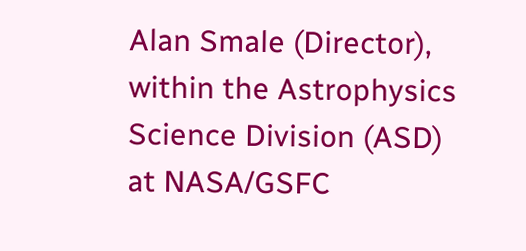Alan Smale (Director), within the Astrophysics Science Division (ASD) at NASA/GSFC